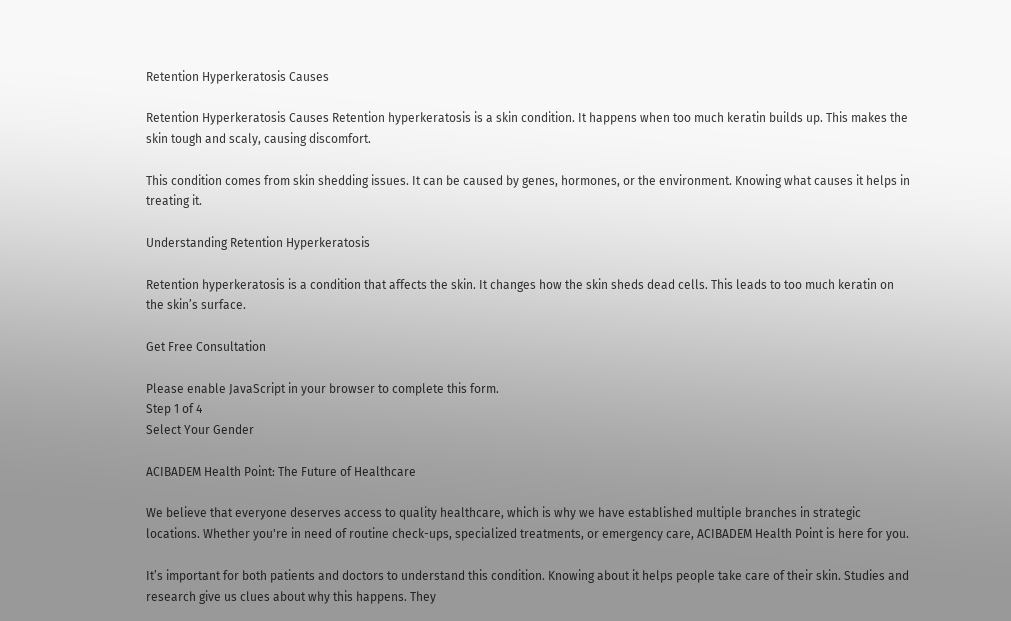Retention Hyperkeratosis Causes

Retention Hyperkeratosis Causes Retention hyperkeratosis is a skin condition. It happens when too much keratin builds up. This makes the skin tough and scaly, causing discomfort.

This condition comes from skin shedding issues. It can be caused by genes, hormones, or the environment. Knowing what causes it helps in treating it.

Understanding Retention Hyperkeratosis

Retention hyperkeratosis is a condition that affects the skin. It changes how the skin sheds dead cells. This leads to too much keratin on the skin’s surface.

Get Free Consultation

Please enable JavaScript in your browser to complete this form.
Step 1 of 4
Select Your Gender

ACIBADEM Health Point: The Future of Healthcare

We believe that everyone deserves access to quality healthcare, which is why we have established multiple branches in strategic locations. Whether you're in need of routine check-ups, specialized treatments, or emergency care, ACIBADEM Health Point is here for you.

It’s important for both patients and doctors to understand this condition. Knowing about it helps people take care of their skin. Studies and research give us clues about why this happens. They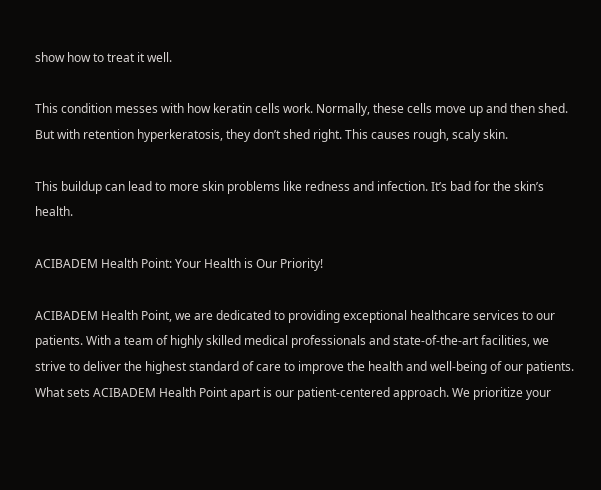show how to treat it well.

This condition messes with how keratin cells work. Normally, these cells move up and then shed. But with retention hyperkeratosis, they don’t shed right. This causes rough, scaly skin.

This buildup can lead to more skin problems like redness and infection. It’s bad for the skin’s health.

ACIBADEM Health Point: Your Health is Our Priority!

ACIBADEM Health Point, we are dedicated to providing exceptional healthcare services to our patients. With a team of highly skilled medical professionals and state-of-the-art facilities, we strive to deliver the highest standard of care to improve the health and well-being of our patients. What sets ACIBADEM Health Point apart is our patient-centered approach. We prioritize your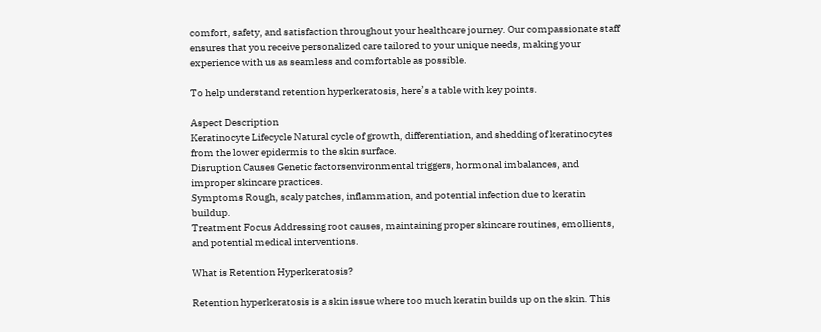comfort, safety, and satisfaction throughout your healthcare journey. Our compassionate staff ensures that you receive personalized care tailored to your unique needs, making your experience with us as seamless and comfortable as possible.

To help understand retention hyperkeratosis, here’s a table with key points.

Aspect Description
Keratinocyte Lifecycle Natural cycle of growth, differentiation, and shedding of keratinocytes from the lower epidermis to the skin surface.
Disruption Causes Genetic factorsenvironmental triggers, hormonal imbalances, and improper skincare practices.
Symptoms Rough, scaly patches, inflammation, and potential infection due to keratin buildup.
Treatment Focus Addressing root causes, maintaining proper skincare routines, emollients, and potential medical interventions.

What is Retention Hyperkeratosis?

Retention hyperkeratosis is a skin issue where too much keratin builds up on the skin. This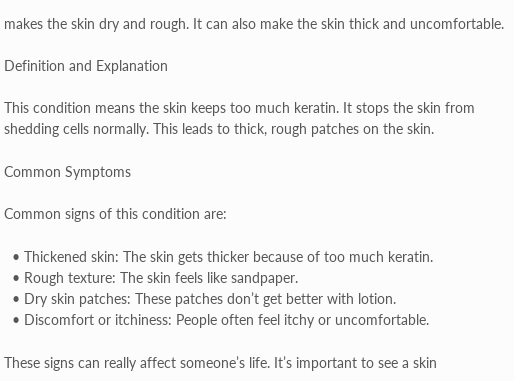makes the skin dry and rough. It can also make the skin thick and uncomfortable.

Definition and Explanation

This condition means the skin keeps too much keratin. It stops the skin from shedding cells normally. This leads to thick, rough patches on the skin.

Common Symptoms

Common signs of this condition are:

  • Thickened skin: The skin gets thicker because of too much keratin.
  • Rough texture: The skin feels like sandpaper.
  • Dry skin patches: These patches don’t get better with lotion.
  • Discomfort or itchiness: People often feel itchy or uncomfortable.

These signs can really affect someone’s life. It’s important to see a skin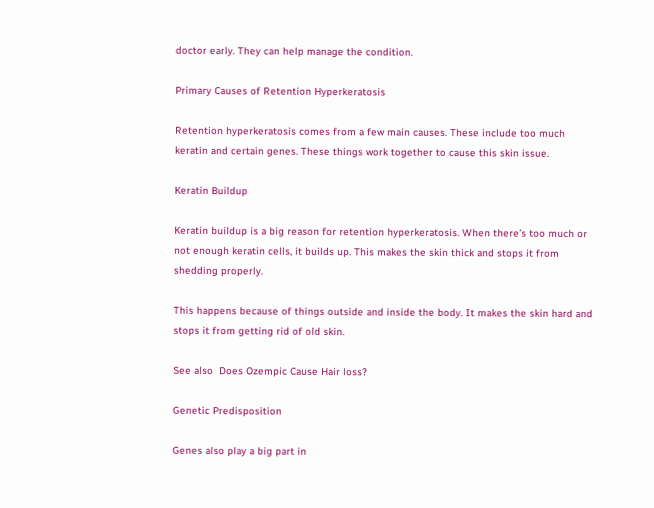doctor early. They can help manage the condition.

Primary Causes of Retention Hyperkeratosis

Retention hyperkeratosis comes from a few main causes. These include too much keratin and certain genes. These things work together to cause this skin issue.

Keratin Buildup

Keratin buildup is a big reason for retention hyperkeratosis. When there’s too much or not enough keratin cells, it builds up. This makes the skin thick and stops it from shedding properly.

This happens because of things outside and inside the body. It makes the skin hard and stops it from getting rid of old skin.

See also  Does Ozempic Cause Hair loss?

Genetic Predisposition

Genes also play a big part in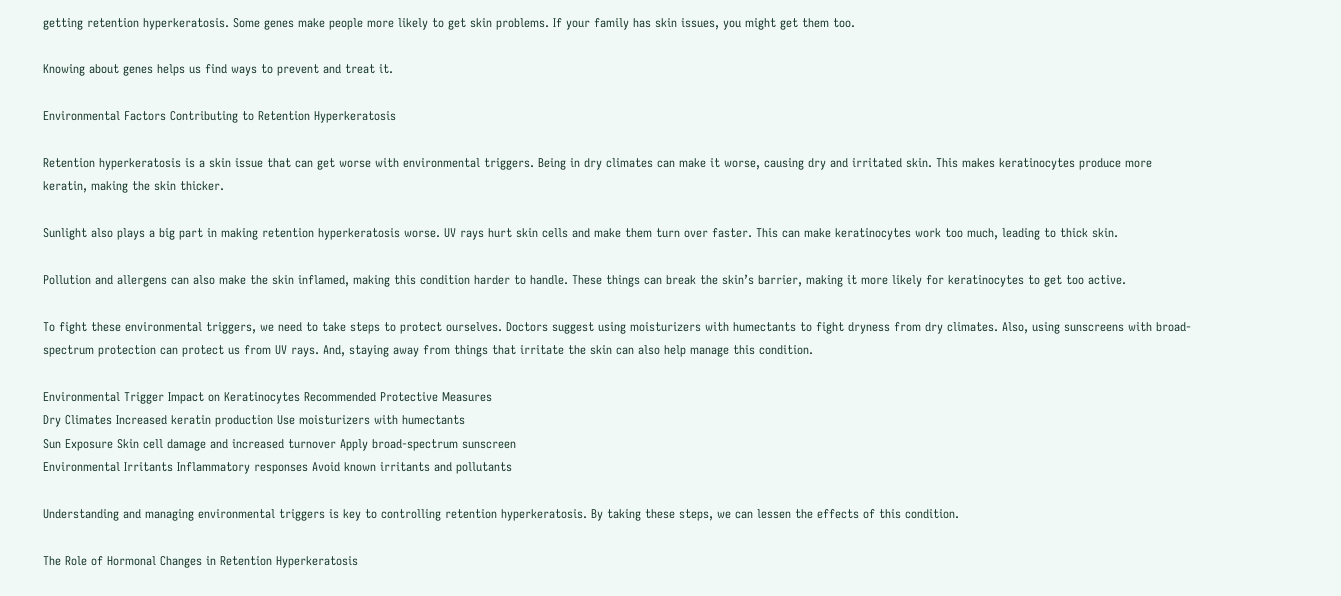getting retention hyperkeratosis. Some genes make people more likely to get skin problems. If your family has skin issues, you might get them too.

Knowing about genes helps us find ways to prevent and treat it.

Environmental Factors Contributing to Retention Hyperkeratosis

Retention hyperkeratosis is a skin issue that can get worse with environmental triggers. Being in dry climates can make it worse, causing dry and irritated skin. This makes keratinocytes produce more keratin, making the skin thicker.

Sunlight also plays a big part in making retention hyperkeratosis worse. UV rays hurt skin cells and make them turn over faster. This can make keratinocytes work too much, leading to thick skin.

Pollution and allergens can also make the skin inflamed, making this condition harder to handle. These things can break the skin’s barrier, making it more likely for keratinocytes to get too active.

To fight these environmental triggers, we need to take steps to protect ourselves. Doctors suggest using moisturizers with humectants to fight dryness from dry climates. Also, using sunscreens with broad-spectrum protection can protect us from UV rays. And, staying away from things that irritate the skin can also help manage this condition.

Environmental Trigger Impact on Keratinocytes Recommended Protective Measures
Dry Climates Increased keratin production Use moisturizers with humectants
Sun Exposure Skin cell damage and increased turnover Apply broad-spectrum sunscreen
Environmental Irritants Inflammatory responses Avoid known irritants and pollutants

Understanding and managing environmental triggers is key to controlling retention hyperkeratosis. By taking these steps, we can lessen the effects of this condition.

The Role of Hormonal Changes in Retention Hyperkeratosis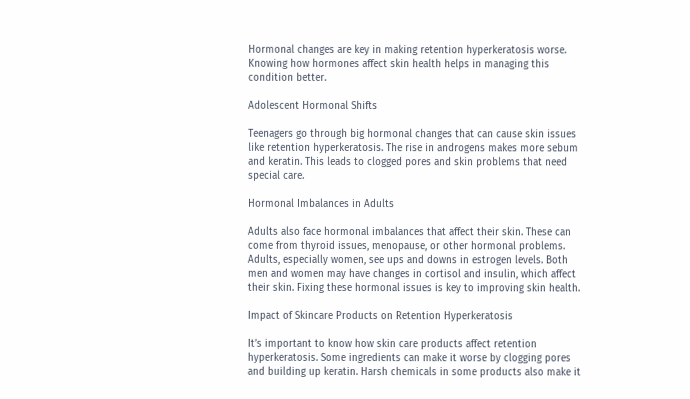Hormonal changes are key in making retention hyperkeratosis worse. Knowing how hormones affect skin health helps in managing this condition better.

Adolescent Hormonal Shifts

Teenagers go through big hormonal changes that can cause skin issues like retention hyperkeratosis. The rise in androgens makes more sebum and keratin. This leads to clogged pores and skin problems that need special care.

Hormonal Imbalances in Adults

Adults also face hormonal imbalances that affect their skin. These can come from thyroid issues, menopause, or other hormonal problems. Adults, especially women, see ups and downs in estrogen levels. Both men and women may have changes in cortisol and insulin, which affect their skin. Fixing these hormonal issues is key to improving skin health.

Impact of Skincare Products on Retention Hyperkeratosis

It’s important to know how skin care products affect retention hyperkeratosis. Some ingredients can make it worse by clogging pores and building up keratin. Harsh chemicals in some products also make it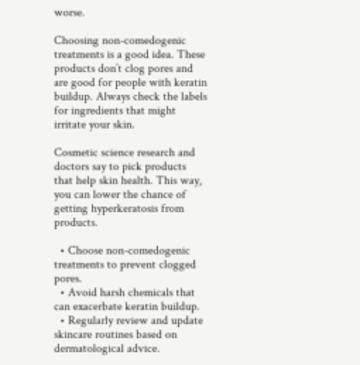worse.

Choosing non-comedogenic treatments is a good idea. These products don’t clog pores and are good for people with keratin buildup. Always check the labels for ingredients that might irritate your skin.

Cosmetic science research and doctors say to pick products that help skin health. This way, you can lower the chance of getting hyperkeratosis from products.

  • Choose non-comedogenic treatments to prevent clogged pores.
  • Avoid harsh chemicals that can exacerbate keratin buildup.
  • Regularly review and update skincare routines based on dermatological advice.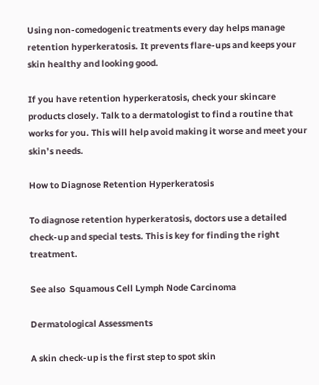Using non-comedogenic treatments every day helps manage retention hyperkeratosis. It prevents flare-ups and keeps your skin healthy and looking good.

If you have retention hyperkeratosis, check your skincare products closely. Talk to a dermatologist to find a routine that works for you. This will help avoid making it worse and meet your skin’s needs.

How to Diagnose Retention Hyperkeratosis

To diagnose retention hyperkeratosis, doctors use a detailed check-up and special tests. This is key for finding the right treatment.

See also  Squamous Cell Lymph Node Carcinoma

Dermatological Assessments

A skin check-up is the first step to spot skin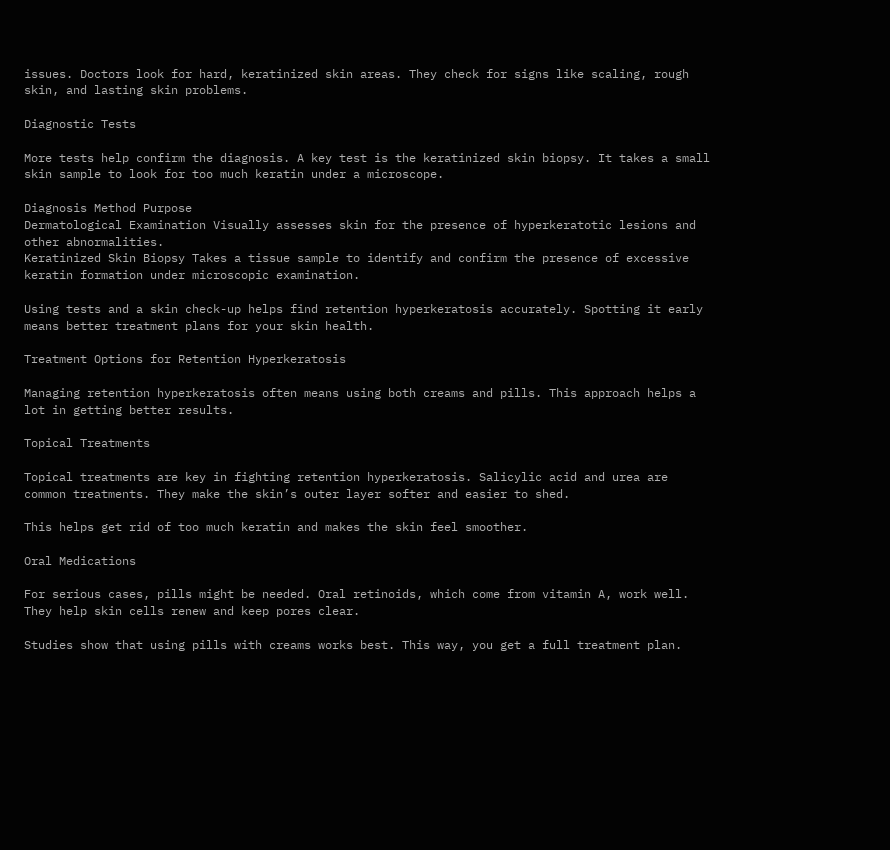issues. Doctors look for hard, keratinized skin areas. They check for signs like scaling, rough skin, and lasting skin problems.

Diagnostic Tests

More tests help confirm the diagnosis. A key test is the keratinized skin biopsy. It takes a small skin sample to look for too much keratin under a microscope.

Diagnosis Method Purpose
Dermatological Examination Visually assesses skin for the presence of hyperkeratotic lesions and other abnormalities.
Keratinized Skin Biopsy Takes a tissue sample to identify and confirm the presence of excessive keratin formation under microscopic examination.

Using tests and a skin check-up helps find retention hyperkeratosis accurately. Spotting it early means better treatment plans for your skin health.

Treatment Options for Retention Hyperkeratosis

Managing retention hyperkeratosis often means using both creams and pills. This approach helps a lot in getting better results.

Topical Treatments

Topical treatments are key in fighting retention hyperkeratosis. Salicylic acid and urea are common treatments. They make the skin’s outer layer softer and easier to shed.

This helps get rid of too much keratin and makes the skin feel smoother.

Oral Medications

For serious cases, pills might be needed. Oral retinoids, which come from vitamin A, work well. They help skin cells renew and keep pores clear.

Studies show that using pills with creams works best. This way, you get a full treatment plan.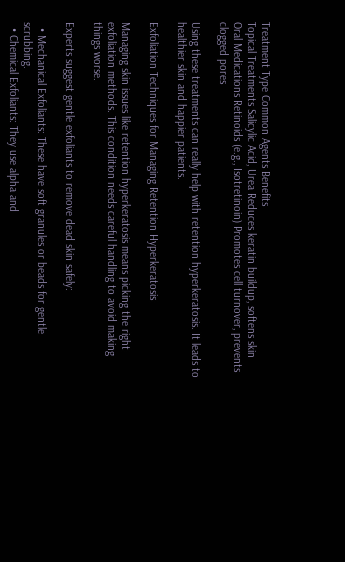Treatment Type Common Agents Benefits
Topical Treatments Salicylic Acid, Urea Reduces keratin buildup, softens skin
Oral Medications Retinoids (e.g., Isotretinoin) Promotes cell turnover, prevents clogged pores

Using these treatments can really help with retention hyperkeratosis. It leads to healthier skin and happier patients.

Exfoliation Techniques for Managing Retention Hyperkeratosis

Managing skin issues like retention hyperkeratosis means picking the right exfoliation methods. This condition needs careful handling to avoid making things worse.

Experts suggest gentle exfoliants to remove dead skin safely:

  • Mechanical Exfoliants: These have soft granules or beads for gentle scrubbing.
  • Chemical Exfoliants: They use alpha and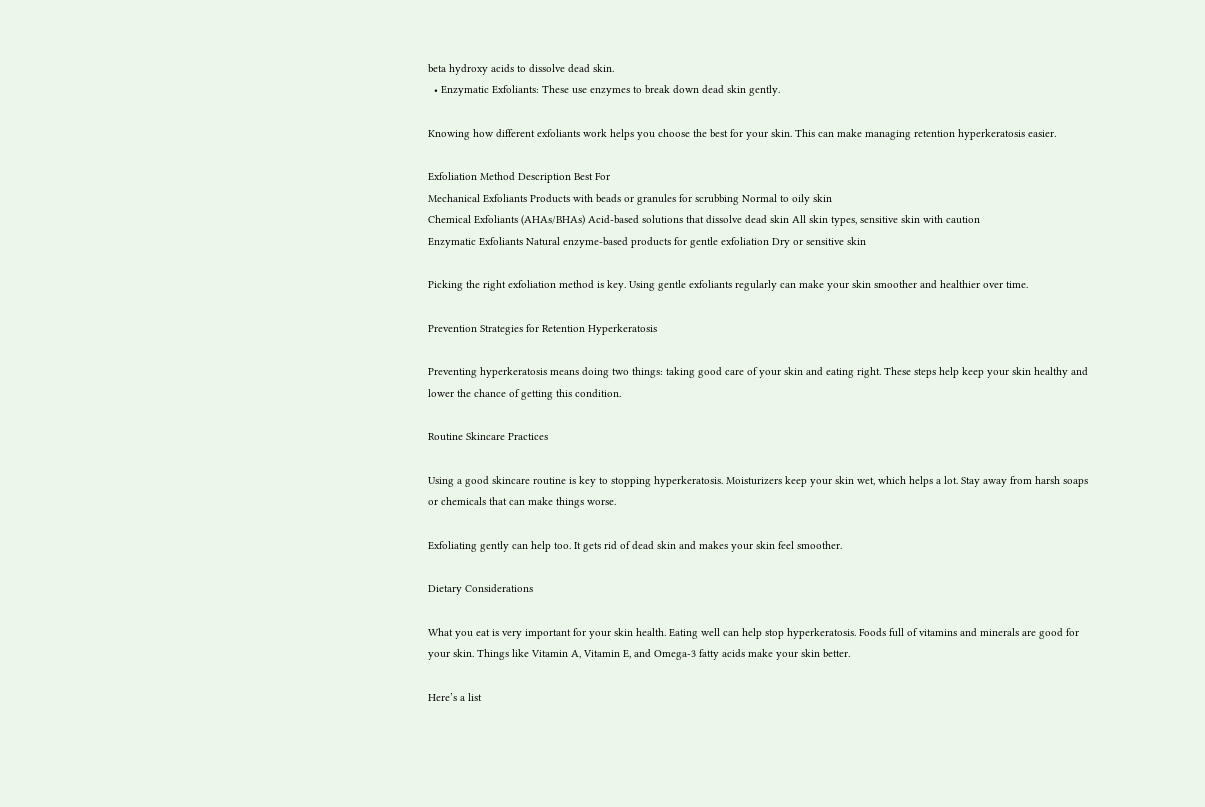beta hydroxy acids to dissolve dead skin.
  • Enzymatic Exfoliants: These use enzymes to break down dead skin gently.

Knowing how different exfoliants work helps you choose the best for your skin. This can make managing retention hyperkeratosis easier.

Exfoliation Method Description Best For
Mechanical Exfoliants Products with beads or granules for scrubbing Normal to oily skin
Chemical Exfoliants (AHAs/BHAs) Acid-based solutions that dissolve dead skin All skin types, sensitive skin with caution
Enzymatic Exfoliants Natural enzyme-based products for gentle exfoliation Dry or sensitive skin

Picking the right exfoliation method is key. Using gentle exfoliants regularly can make your skin smoother and healthier over time.

Prevention Strategies for Retention Hyperkeratosis

Preventing hyperkeratosis means doing two things: taking good care of your skin and eating right. These steps help keep your skin healthy and lower the chance of getting this condition.

Routine Skincare Practices

Using a good skincare routine is key to stopping hyperkeratosis. Moisturizers keep your skin wet, which helps a lot. Stay away from harsh soaps or chemicals that can make things worse.

Exfoliating gently can help too. It gets rid of dead skin and makes your skin feel smoother.

Dietary Considerations

What you eat is very important for your skin health. Eating well can help stop hyperkeratosis. Foods full of vitamins and minerals are good for your skin. Things like Vitamin A, Vitamin E, and Omega-3 fatty acids make your skin better.

Here’s a list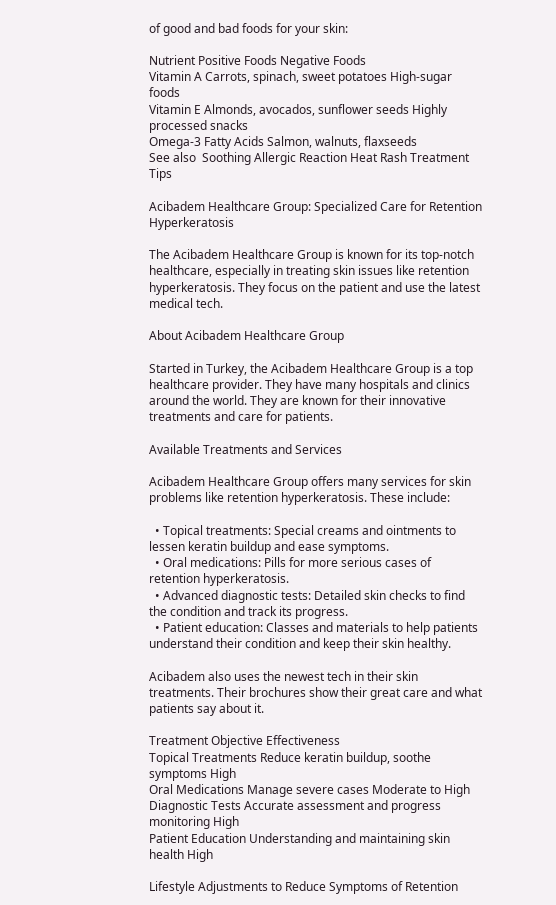of good and bad foods for your skin:

Nutrient Positive Foods Negative Foods
Vitamin A Carrots, spinach, sweet potatoes High-sugar foods
Vitamin E Almonds, avocados, sunflower seeds Highly processed snacks
Omega-3 Fatty Acids Salmon, walnuts, flaxseeds
See also  Soothing Allergic Reaction Heat Rash Treatment Tips

Acibadem Healthcare Group: Specialized Care for Retention Hyperkeratosis

The Acibadem Healthcare Group is known for its top-notch healthcare, especially in treating skin issues like retention hyperkeratosis. They focus on the patient and use the latest medical tech.

About Acibadem Healthcare Group

Started in Turkey, the Acibadem Healthcare Group is a top healthcare provider. They have many hospitals and clinics around the world. They are known for their innovative treatments and care for patients.

Available Treatments and Services

Acibadem Healthcare Group offers many services for skin problems like retention hyperkeratosis. These include:

  • Topical treatments: Special creams and ointments to lessen keratin buildup and ease symptoms.
  • Oral medications: Pills for more serious cases of retention hyperkeratosis.
  • Advanced diagnostic tests: Detailed skin checks to find the condition and track its progress.
  • Patient education: Classes and materials to help patients understand their condition and keep their skin healthy.

Acibadem also uses the newest tech in their skin treatments. Their brochures show their great care and what patients say about it.

Treatment Objective Effectiveness
Topical Treatments Reduce keratin buildup, soothe symptoms High
Oral Medications Manage severe cases Moderate to High
Diagnostic Tests Accurate assessment and progress monitoring High
Patient Education Understanding and maintaining skin health High

Lifestyle Adjustments to Reduce Symptoms of Retention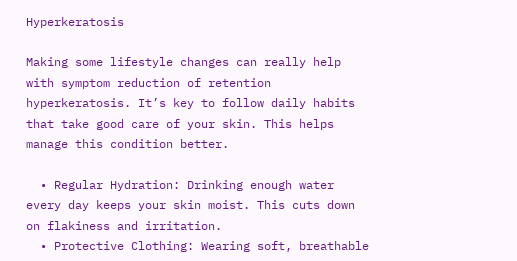Hyperkeratosis

Making some lifestyle changes can really help with symptom reduction of retention hyperkeratosis. It’s key to follow daily habits that take good care of your skin. This helps manage this condition better.

  • Regular Hydration: Drinking enough water every day keeps your skin moist. This cuts down on flakiness and irritation.
  • Protective Clothing: Wearing soft, breathable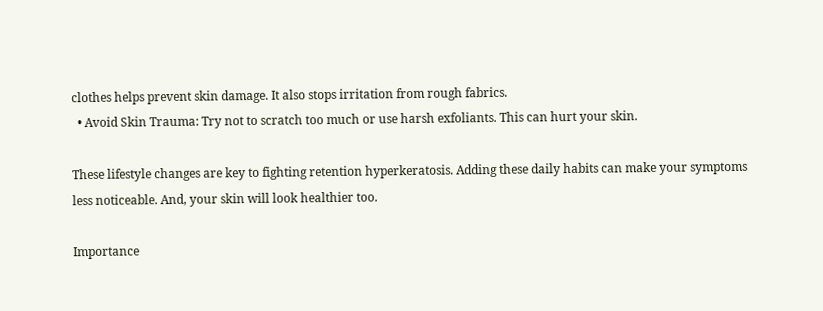clothes helps prevent skin damage. It also stops irritation from rough fabrics.
  • Avoid Skin Trauma: Try not to scratch too much or use harsh exfoliants. This can hurt your skin.

These lifestyle changes are key to fighting retention hyperkeratosis. Adding these daily habits can make your symptoms less noticeable. And, your skin will look healthier too.

Importance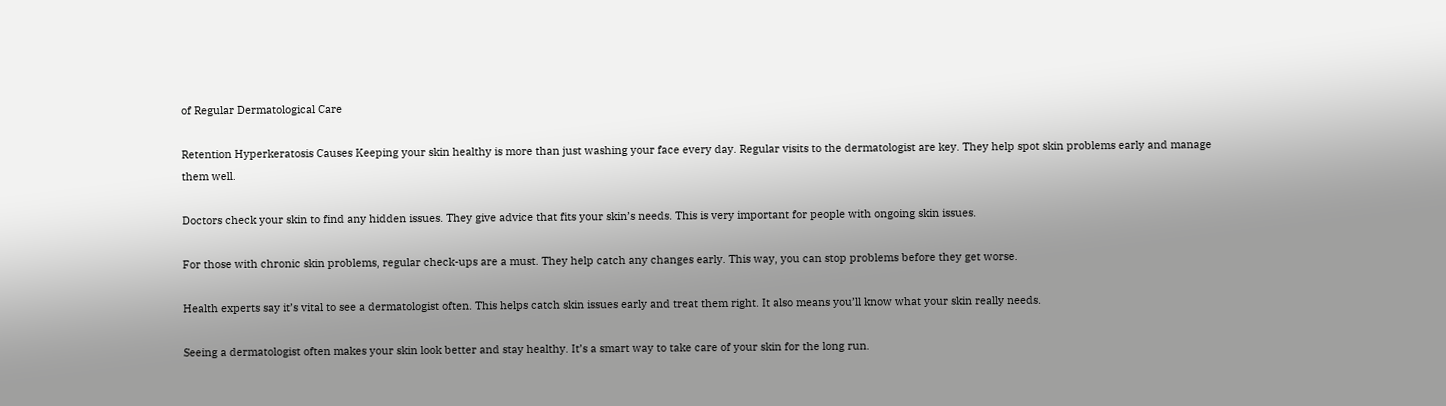of Regular Dermatological Care

Retention Hyperkeratosis Causes Keeping your skin healthy is more than just washing your face every day. Regular visits to the dermatologist are key. They help spot skin problems early and manage them well.

Doctors check your skin to find any hidden issues. They give advice that fits your skin’s needs. This is very important for people with ongoing skin issues.

For those with chronic skin problems, regular check-ups are a must. They help catch any changes early. This way, you can stop problems before they get worse.

Health experts say it’s vital to see a dermatologist often. This helps catch skin issues early and treat them right. It also means you’ll know what your skin really needs.

Seeing a dermatologist often makes your skin look better and stay healthy. It’s a smart way to take care of your skin for the long run.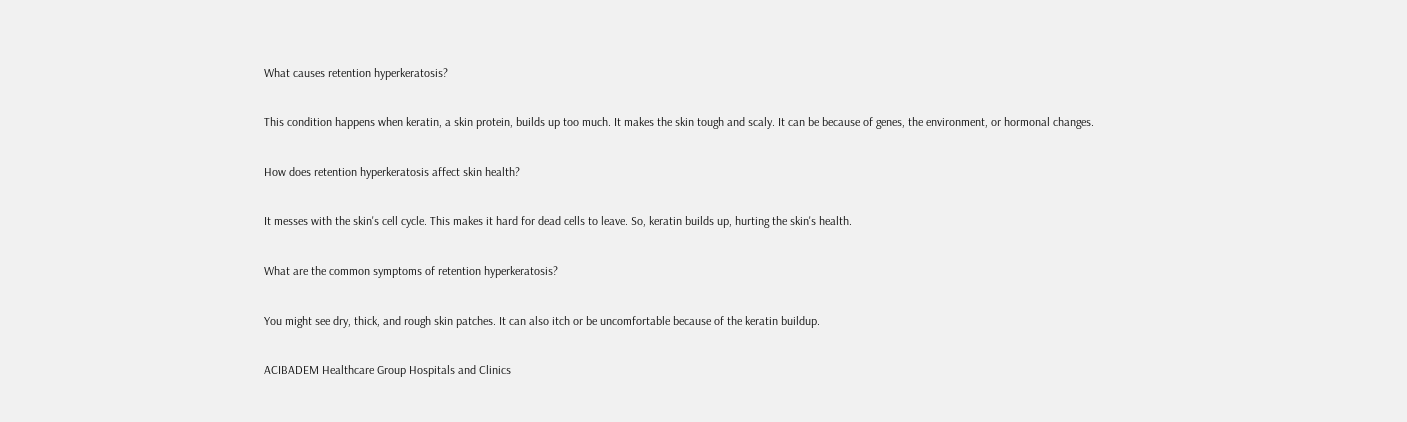What causes retention hyperkeratosis?

This condition happens when keratin, a skin protein, builds up too much. It makes the skin tough and scaly. It can be because of genes, the environment, or hormonal changes.

How does retention hyperkeratosis affect skin health?

It messes with the skin's cell cycle. This makes it hard for dead cells to leave. So, keratin builds up, hurting the skin's health.

What are the common symptoms of retention hyperkeratosis?

You might see dry, thick, and rough skin patches. It can also itch or be uncomfortable because of the keratin buildup.

ACIBADEM Healthcare Group Hospitals and Clinics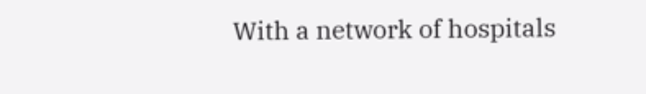With a network of hospitals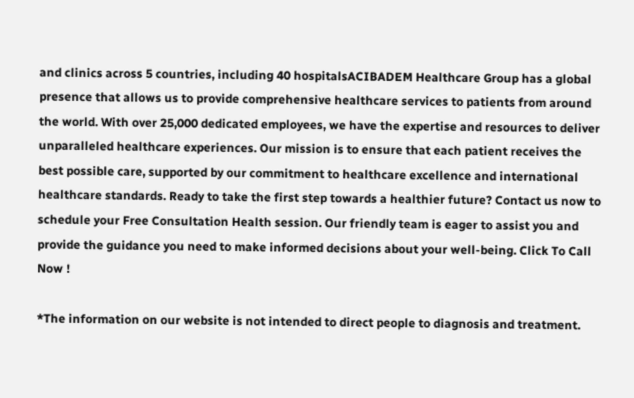and clinics across 5 countries, including 40 hospitalsACIBADEM Healthcare Group has a global presence that allows us to provide comprehensive healthcare services to patients from around the world. With over 25,000 dedicated employees, we have the expertise and resources to deliver unparalleled healthcare experiences. Our mission is to ensure that each patient receives the best possible care, supported by our commitment to healthcare excellence and international healthcare standards. Ready to take the first step towards a healthier future? Contact us now to schedule your Free Consultation Health session. Our friendly team is eager to assist you and provide the guidance you need to make informed decisions about your well-being. Click To Call Now !

*The information on our website is not intended to direct people to diagnosis and treatment.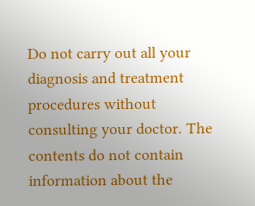Do not carry out all your diagnosis and treatment procedures without consulting your doctor. The contents do not contain information about the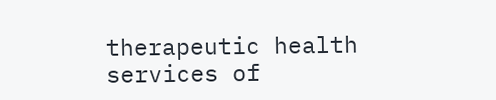therapeutic health services of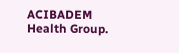ACIBADEM Health Group.